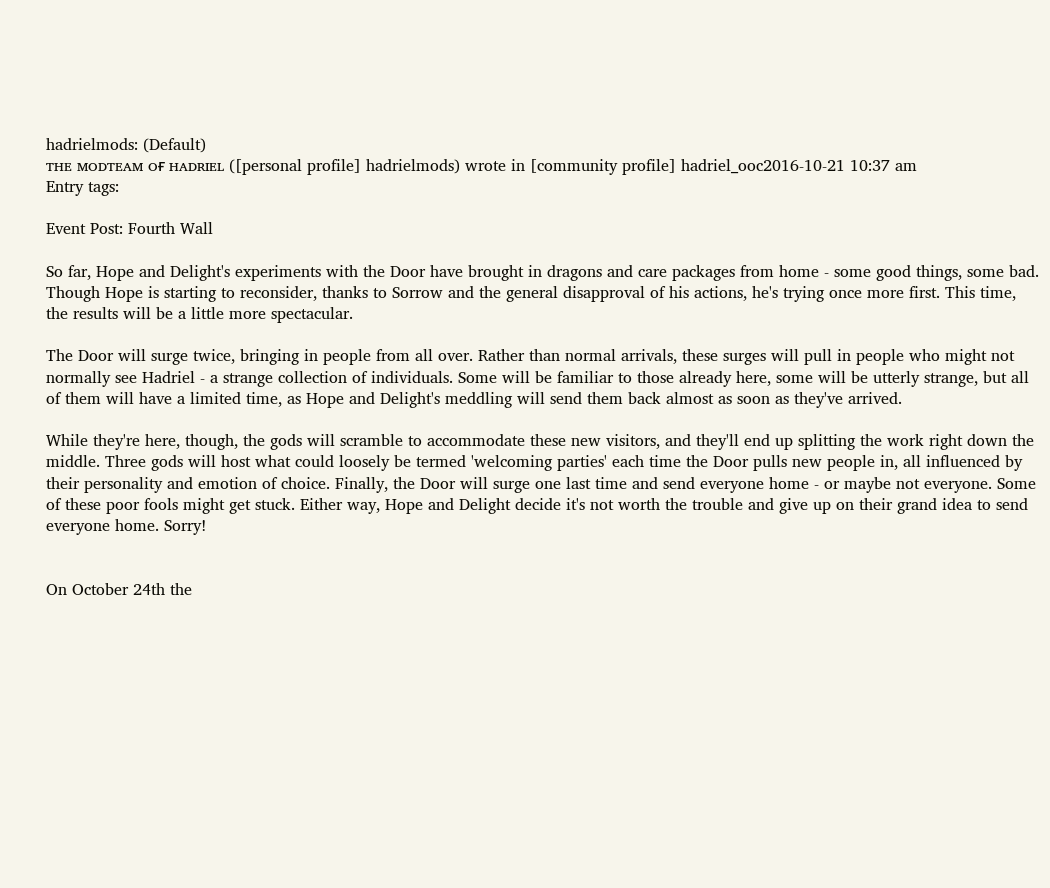hadrielmods: (Default)
ᴛʜᴇ ᴍᴏᴅᴛᴇᴀᴍ ᴏғ ʜᴀᴅʀɪᴇʟ ([personal profile] hadrielmods) wrote in [community profile] hadriel_ooc2016-10-21 10:37 am
Entry tags:

Event Post: Fourth Wall

So far, Hope and Delight's experiments with the Door have brought in dragons and care packages from home - some good things, some bad. Though Hope is starting to reconsider, thanks to Sorrow and the general disapproval of his actions, he's trying once more first. This time, the results will be a little more spectacular.

The Door will surge twice, bringing in people from all over. Rather than normal arrivals, these surges will pull in people who might not normally see Hadriel - a strange collection of individuals. Some will be familiar to those already here, some will be utterly strange, but all of them will have a limited time, as Hope and Delight's meddling will send them back almost as soon as they've arrived.

While they're here, though, the gods will scramble to accommodate these new visitors, and they'll end up splitting the work right down the middle. Three gods will host what could loosely be termed 'welcoming parties' each time the Door pulls new people in, all influenced by their personality and emotion of choice. Finally, the Door will surge one last time and send everyone home - or maybe not everyone. Some of these poor fools might get stuck. Either way, Hope and Delight decide it's not worth the trouble and give up on their grand idea to send everyone home. Sorry!


On October 24th the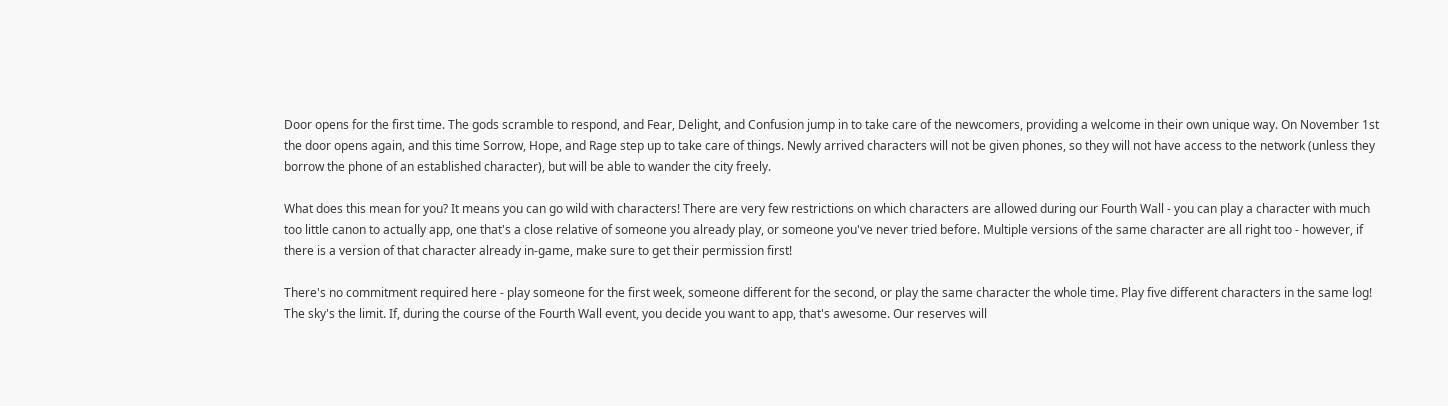Door opens for the first time. The gods scramble to respond, and Fear, Delight, and Confusion jump in to take care of the newcomers, providing a welcome in their own unique way. On November 1st the door opens again, and this time Sorrow, Hope, and Rage step up to take care of things. Newly arrived characters will not be given phones, so they will not have access to the network (unless they borrow the phone of an established character), but will be able to wander the city freely.

What does this mean for you? It means you can go wild with characters! There are very few restrictions on which characters are allowed during our Fourth Wall - you can play a character with much too little canon to actually app, one that's a close relative of someone you already play, or someone you've never tried before. Multiple versions of the same character are all right too - however, if there is a version of that character already in-game, make sure to get their permission first!

There's no commitment required here - play someone for the first week, someone different for the second, or play the same character the whole time. Play five different characters in the same log! The sky's the limit. If, during the course of the Fourth Wall event, you decide you want to app, that's awesome. Our reserves will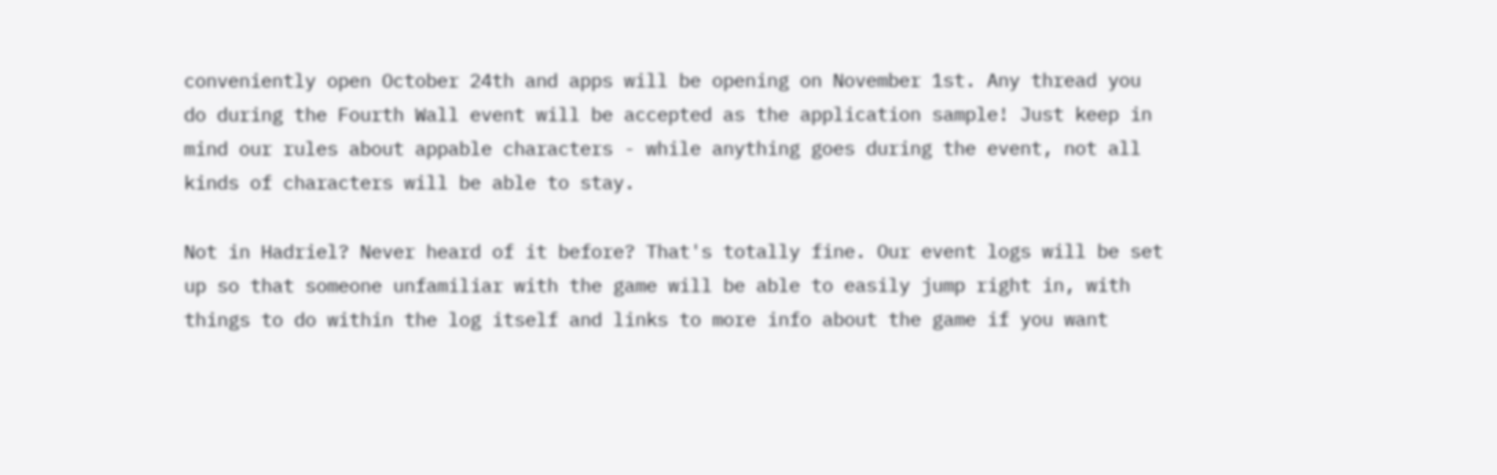conveniently open October 24th and apps will be opening on November 1st. Any thread you do during the Fourth Wall event will be accepted as the application sample! Just keep in mind our rules about appable characters - while anything goes during the event, not all kinds of characters will be able to stay.

Not in Hadriel? Never heard of it before? That's totally fine. Our event logs will be set up so that someone unfamiliar with the game will be able to easily jump right in, with things to do within the log itself and links to more info about the game if you want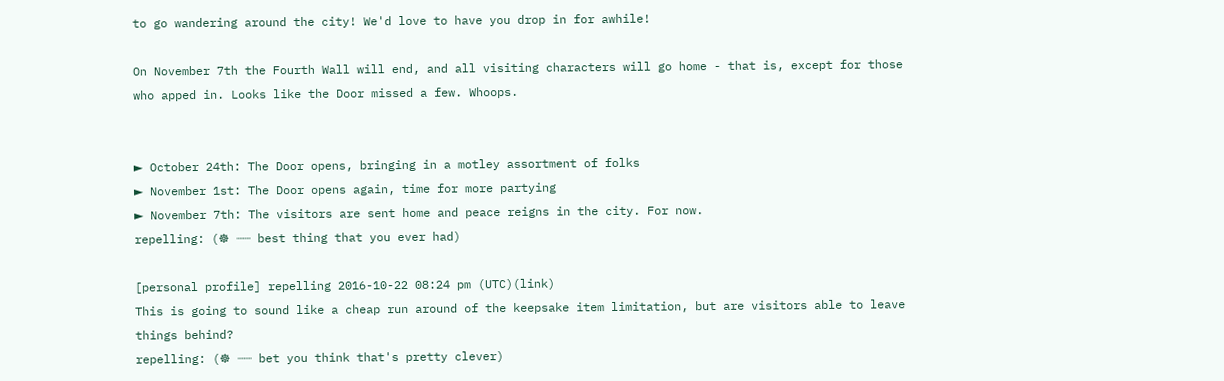to go wandering around the city! We'd love to have you drop in for awhile!

On November 7th the Fourth Wall will end, and all visiting characters will go home - that is, except for those who apped in. Looks like the Door missed a few. Whoops.


► October 24th: The Door opens, bringing in a motley assortment of folks
► November 1st: The Door opens again, time for more partying
► November 7th: The visitors are sent home and peace reigns in the city. For now.
repelling: (☸ ┈┈ best thing that you ever had)

[personal profile] repelling 2016-10-22 08:24 pm (UTC)(link)
This is going to sound like a cheap run around of the keepsake item limitation, but are visitors able to leave things behind?
repelling: (☸ ┈┈ bet you think that's pretty clever)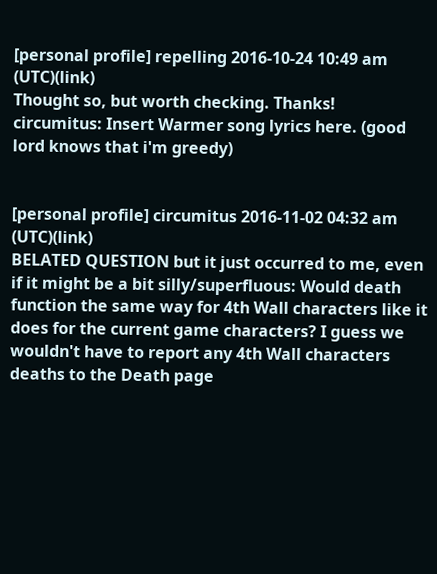[personal profile] repelling 2016-10-24 10:49 am (UTC)(link)
Thought so, but worth checking. Thanks!
circumitus: Insert Warmer song lyrics here. (good lord knows that i'm greedy)


[personal profile] circumitus 2016-11-02 04:32 am (UTC)(link)
BELATED QUESTION but it just occurred to me, even if it might be a bit silly/superfluous: Would death function the same way for 4th Wall characters like it does for the current game characters? I guess we wouldn't have to report any 4th Wall characters deaths to the Death page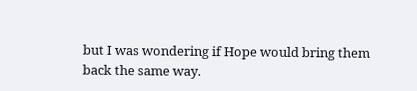but I was wondering if Hope would bring them back the same way.